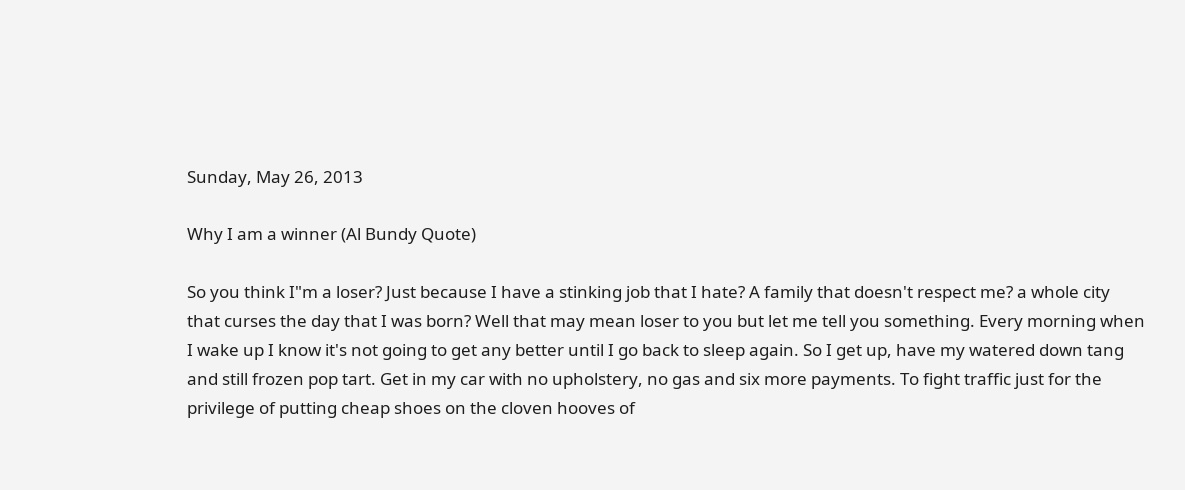Sunday, May 26, 2013

Why I am a winner (Al Bundy Quote)

So you think I"m a loser? Just because I have a stinking job that I hate? A family that doesn't respect me? a whole city that curses the day that I was born? Well that may mean loser to you but let me tell you something. Every morning when I wake up I know it's not going to get any better until I go back to sleep again. So I get up, have my watered down tang and still frozen pop tart. Get in my car with no upholstery, no gas and six more payments. To fight traffic just for the privilege of putting cheap shoes on the cloven hooves of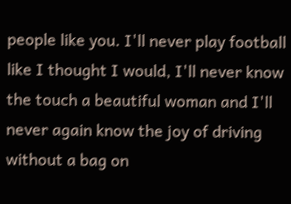people like you. I'll never play football like I thought I would, I'll never know the touch a beautiful woman and I'll never again know the joy of driving without a bag on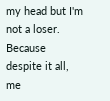my head but I'm not a loser. Because despite it all, me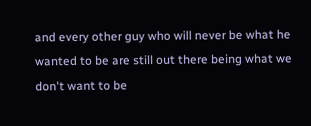and every other guy who will never be what he wanted to be are still out there being what we don't want to be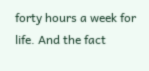forty hours a week for life. And the fact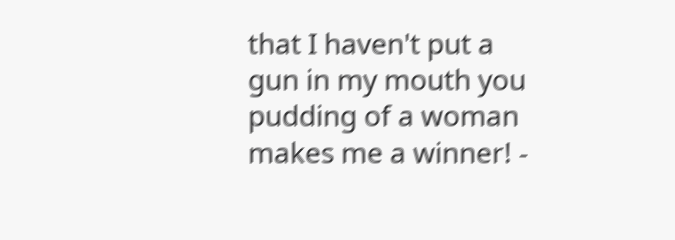that I haven't put a gun in my mouth you pudding of a woman makes me a winner! -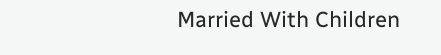Married With Children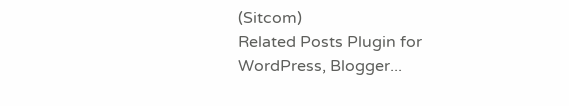(Sitcom)
Related Posts Plugin for WordPress, Blogger...